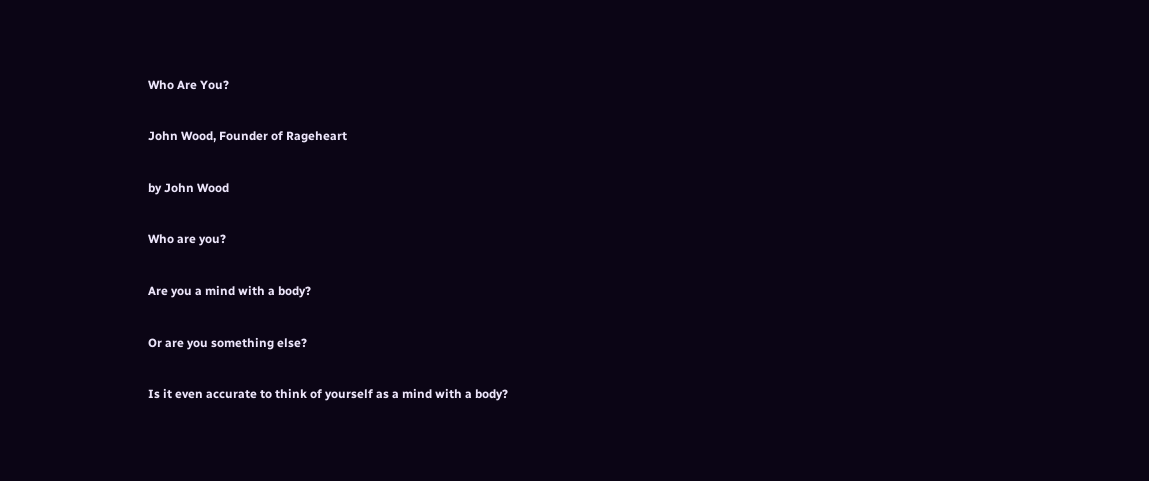Who Are You?

John Wood, Founder of Rageheart

by John Wood

Who are you?

Are you a mind with a body?

Or are you something else?

Is it even accurate to think of yourself as a mind with a body?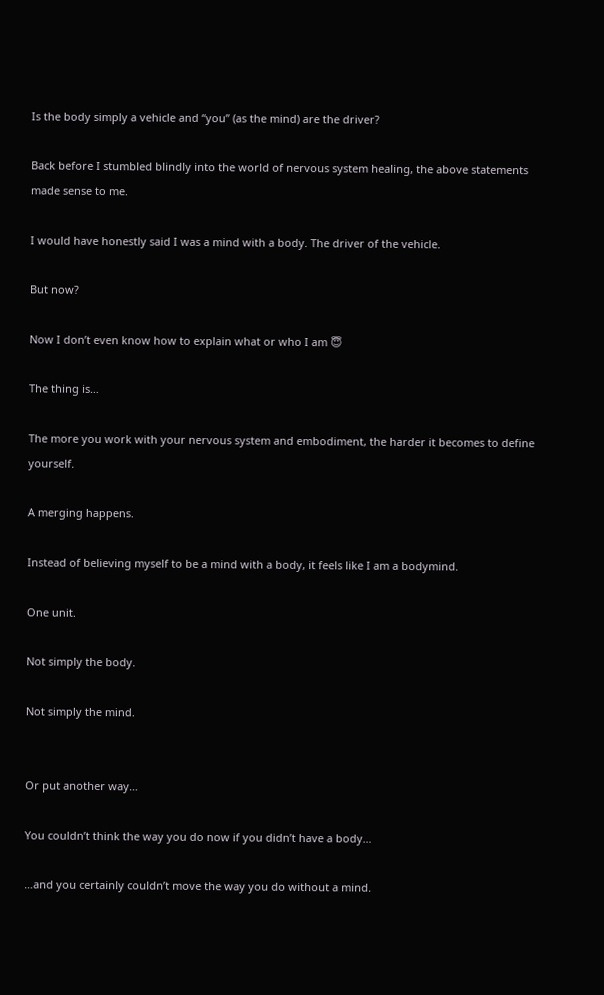Is the body simply a vehicle and “you” (as the mind) are the driver?

Back before I stumbled blindly into the world of nervous system healing, the above statements made sense to me.

I would have honestly said I was a mind with a body. The driver of the vehicle.

But now?

Now I don’t even know how to explain what or who I am 😇

The thing is…

The more you work with your nervous system and embodiment, the harder it becomes to define yourself.

A merging happens.

Instead of believing myself to be a mind with a body, it feels like I am a bodymind.

One unit.

Not simply the body.

Not simply the mind.


Or put another way…

You couldn’t think the way you do now if you didn’t have a body…

…and you certainly couldn’t move the way you do without a mind.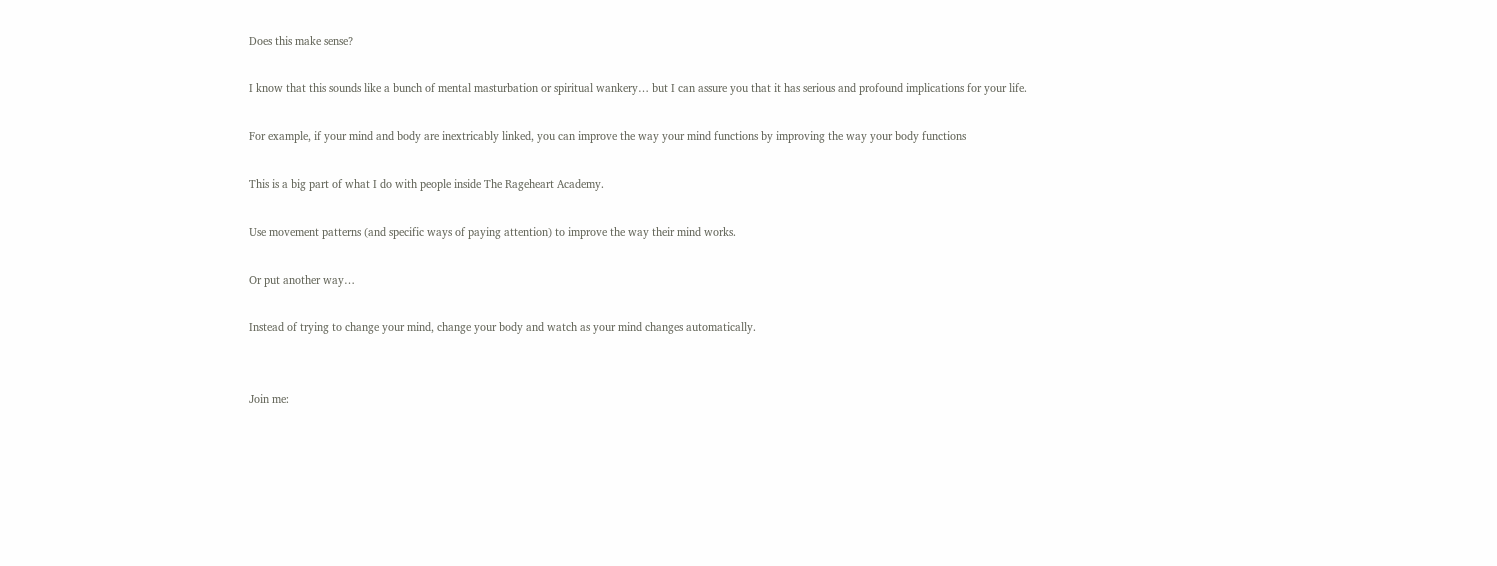Does this make sense?

I know that this sounds like a bunch of mental masturbation or spiritual wankery… but I can assure you that it has serious and profound implications for your life.

For example, if your mind and body are inextricably linked, you can improve the way your mind functions by improving the way your body functions

This is a big part of what I do with people inside The Rageheart Academy.

Use movement patterns (and specific ways of paying attention) to improve the way their mind works.

Or put another way…

Instead of trying to change your mind, change your body and watch as your mind changes automatically.


Join me: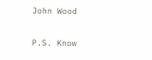John Wood

P.S. Know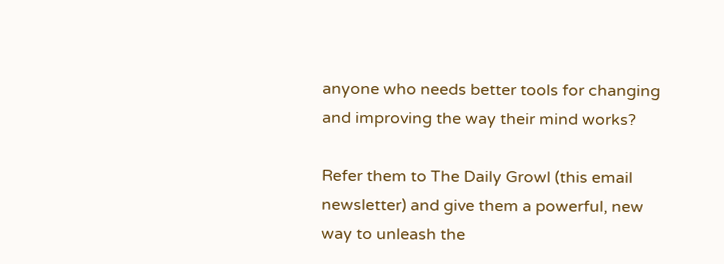anyone who needs better tools for changing and improving the way their mind works?

Refer them to The Daily Growl (this email newsletter) and give them a powerful, new way to unleash the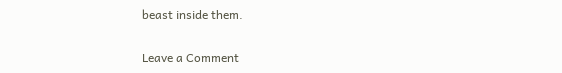beast inside them.

Leave a Comment